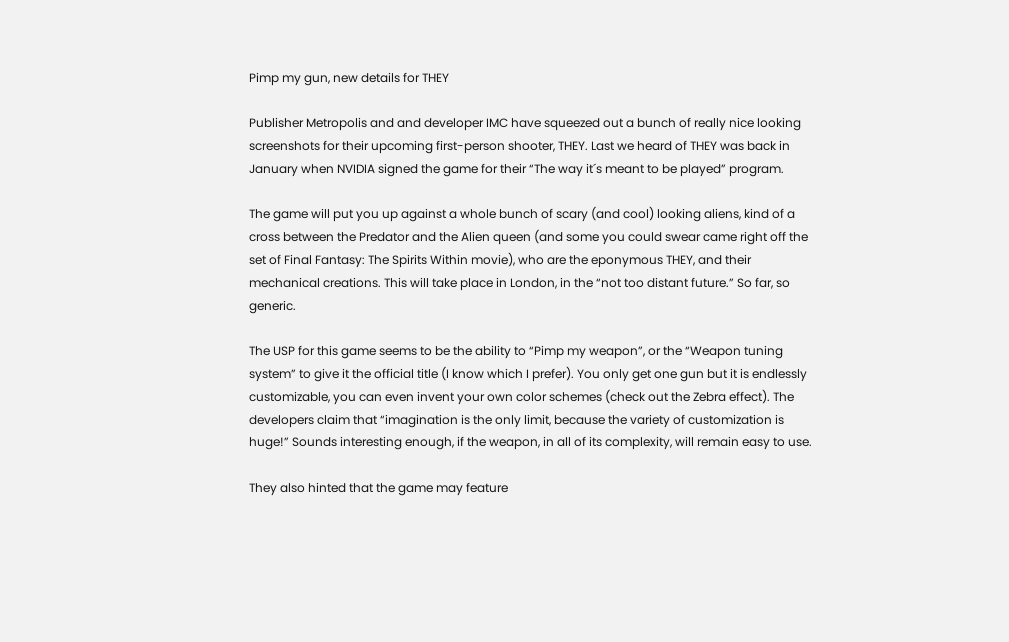Pimp my gun, new details for THEY

Publisher Metropolis and and developer IMC have squeezed out a bunch of really nice looking screenshots for their upcoming first-person shooter, THEY. Last we heard of THEY was back in January when NVIDIA signed the game for their “The way it´s meant to be played” program.

The game will put you up against a whole bunch of scary (and cool) looking aliens, kind of a cross between the Predator and the Alien queen (and some you could swear came right off the set of Final Fantasy: The Spirits Within movie), who are the eponymous THEY, and their mechanical creations. This will take place in London, in the “not too distant future.” So far, so generic.

The USP for this game seems to be the ability to “Pimp my weapon”, or the “Weapon tuning system” to give it the official title (I know which I prefer). You only get one gun but it is endlessly customizable, you can even invent your own color schemes (check out the Zebra effect). The developers claim that “imagination is the only limit, because the variety of customization is huge!” Sounds interesting enough, if the weapon, in all of its complexity, will remain easy to use.

They also hinted that the game may feature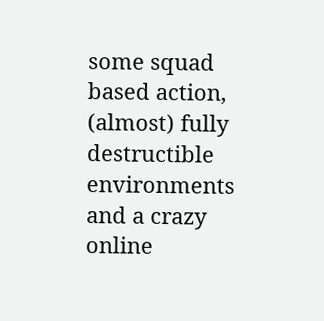some squad based action, (almost) fully destructible environments and a crazy online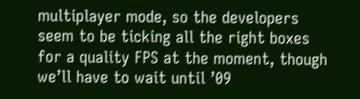multiplayer mode, so the developers seem to be ticking all the right boxes for a quality FPS at the moment, though we’ll have to wait until ’09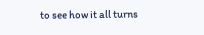to see how it all turns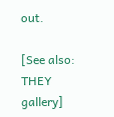out.

[See also: THEY gallery]